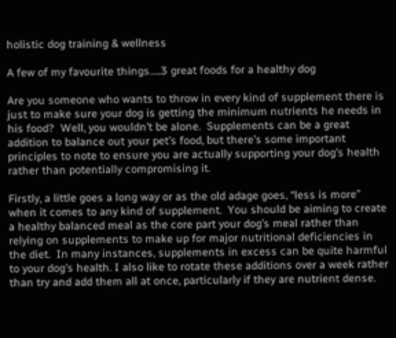holistic dog training & wellness

A few of my favourite things…..3 great foods for a healthy dog

Are you someone who wants to throw in every kind of supplement there is just to make sure your dog is getting the minimum nutrients he needs in his food?  Well, you wouldn’t be alone.  Supplements can be a great addition to balance out your pet’s food, but there’s some important principles to note to ensure you are actually supporting your dog’s health rather than potentially compromising it.

Firstly, a little goes a long way or as the old adage goes, “less is more” when it comes to any kind of supplement.  You should be aiming to create a healthy balanced meal as the core part your dog’s meal rather than relying on supplements to make up for major nutritional deficiencies in the diet.  In many instances, supplements in excess can be quite harmful to your dog’s health. I also like to rotate these additions over a week rather than try and add them all at once, particularly if they are nutrient dense.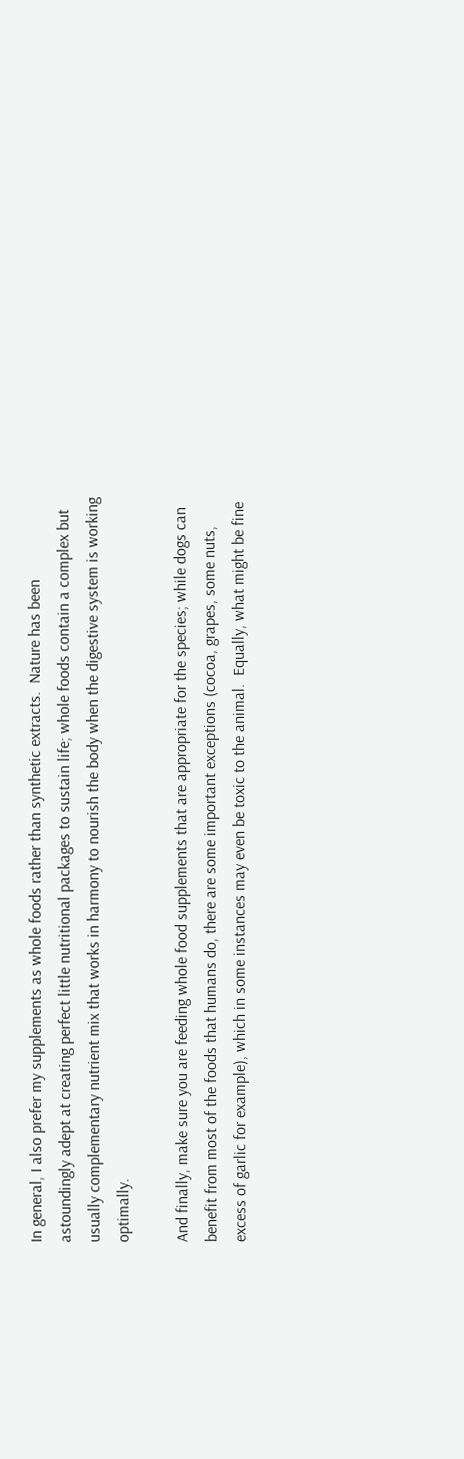In general, I also prefer my supplements as whole foods rather than synthetic extracts.  Nature has been astoundingly adept at creating perfect little nutritional packages to sustain life; whole foods contain a complex but usually complementary nutrient mix that works in harmony to nourish the body when the digestive system is working optimally.

And finally, make sure you are feeding whole food supplements that are appropriate for the species; while dogs can benefit from most of the foods that humans do, there are some important exceptions (cocoa, grapes, some nuts, excess of garlic for example), which in some instances may even be toxic to the animal.  Equally, what might be fine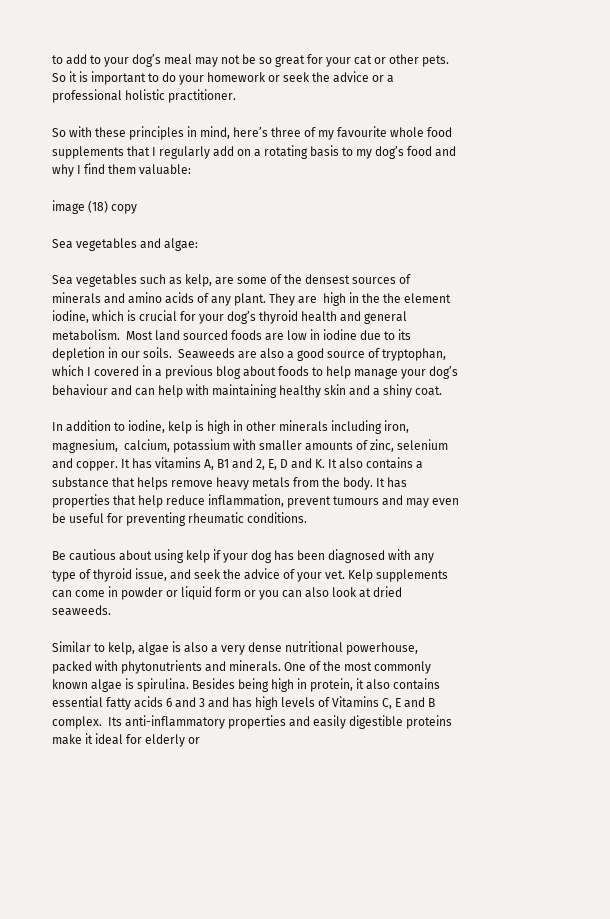to add to your dog’s meal may not be so great for your cat or other pets.  So it is important to do your homework or seek the advice or a professional holistic practitioner.

So with these principles in mind, here’s three of my favourite whole food supplements that I regularly add on a rotating basis to my dog’s food and why I find them valuable:

image (18) copy

Sea vegetables and algae:

Sea vegetables such as kelp, are some of the densest sources of minerals and amino acids of any plant. They are  high in the the element iodine, which is crucial for your dog’s thyroid health and general metabolism.  Most land sourced foods are low in iodine due to its depletion in our soils.  Seaweeds are also a good source of tryptophan, which I covered in a previous blog about foods to help manage your dog’s behaviour and can help with maintaining healthy skin and a shiny coat.

In addition to iodine, kelp is high in other minerals including iron, magnesium,  calcium, potassium with smaller amounts of zinc, selenium and copper. It has vitamins A, B1 and 2, E, D and K. It also contains a substance that helps remove heavy metals from the body. It has properties that help reduce inflammation, prevent tumours and may even be useful for preventing rheumatic conditions.

Be cautious about using kelp if your dog has been diagnosed with any type of thyroid issue, and seek the advice of your vet. Kelp supplements can come in powder or liquid form or you can also look at dried seaweeds.

Similar to kelp, algae is also a very dense nutritional powerhouse, packed with phytonutrients and minerals. One of the most commonly known algae is spirulina. Besides being high in protein, it also contains essential fatty acids 6 and 3 and has high levels of Vitamins C, E and B complex.  Its anti-inflammatory properties and easily digestible proteins make it ideal for elderly or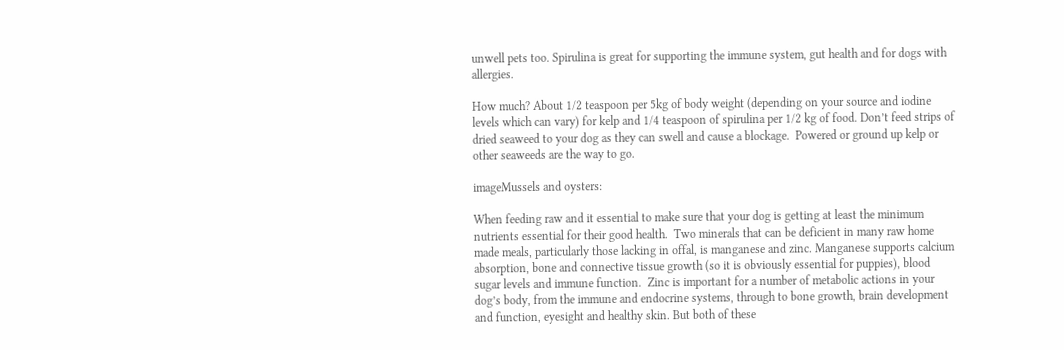unwell pets too. Spirulina is great for supporting the immune system, gut health and for dogs with allergies.

How much? About 1/2 teaspoon per 5kg of body weight (depending on your source and iodine levels which can vary) for kelp and 1/4 teaspoon of spirulina per 1/2 kg of food. Don’t feed strips of dried seaweed to your dog as they can swell and cause a blockage.  Powered or ground up kelp or other seaweeds are the way to go.

imageMussels and oysters:

When feeding raw and it essential to make sure that your dog is getting at least the minimum nutrients essential for their good health.  Two minerals that can be deficient in many raw home made meals, particularly those lacking in offal, is manganese and zinc. Manganese supports calcium absorption, bone and connective tissue growth (so it is obviously essential for puppies), blood sugar levels and immune function.  Zinc is important for a number of metabolic actions in your dog’s body, from the immune and endocrine systems, through to bone growth, brain development and function, eyesight and healthy skin. But both of these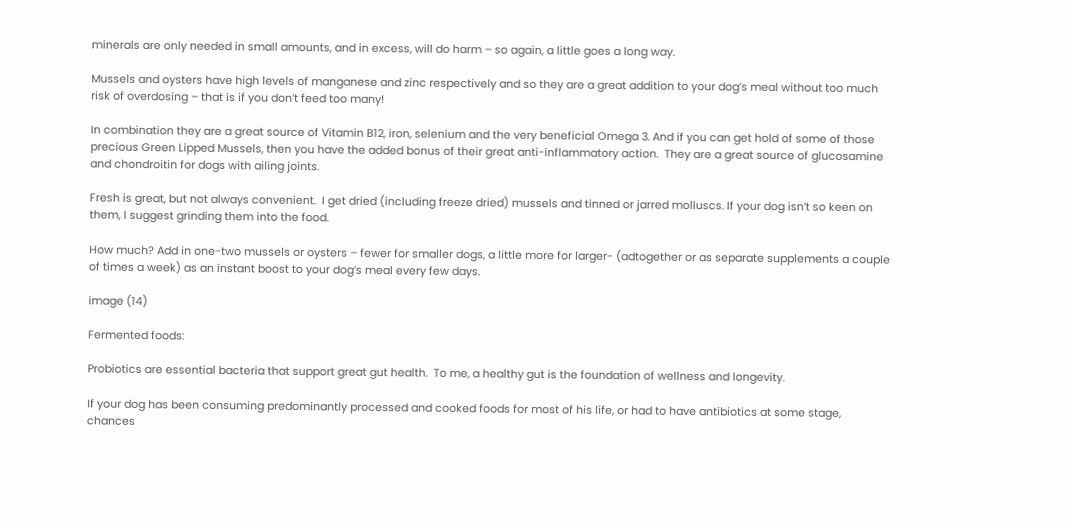minerals are only needed in small amounts, and in excess, will do harm – so again, a little goes a long way.

Mussels and oysters have high levels of manganese and zinc respectively and so they are a great addition to your dog’s meal without too much risk of overdosing – that is if you don’t feed too many!

In combination they are a great source of Vitamin B12, iron, selenium and the very beneficial Omega 3. And if you can get hold of some of those precious Green Lipped Mussels, then you have the added bonus of their great anti-inflammatory action.  They are a great source of glucosamine and chondroitin for dogs with ailing joints.

Fresh is great, but not always convenient.  I get dried (including freeze dried) mussels and tinned or jarred molluscs. If your dog isn’t so keen on them, I suggest grinding them into the food.

How much? Add in one-two mussels or oysters – fewer for smaller dogs, a little more for larger- (adtogether or as separate supplements a couple of times a week) as an instant boost to your dog’s meal every few days.

image (14)

Fermented foods:

Probiotics are essential bacteria that support great gut health.  To me, a healthy gut is the foundation of wellness and longevity.

If your dog has been consuming predominantly processed and cooked foods for most of his life, or had to have antibiotics at some stage, chances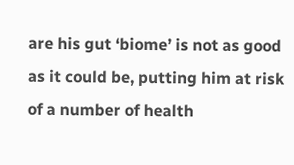are his gut ‘biome’ is not as good as it could be, putting him at risk of a number of health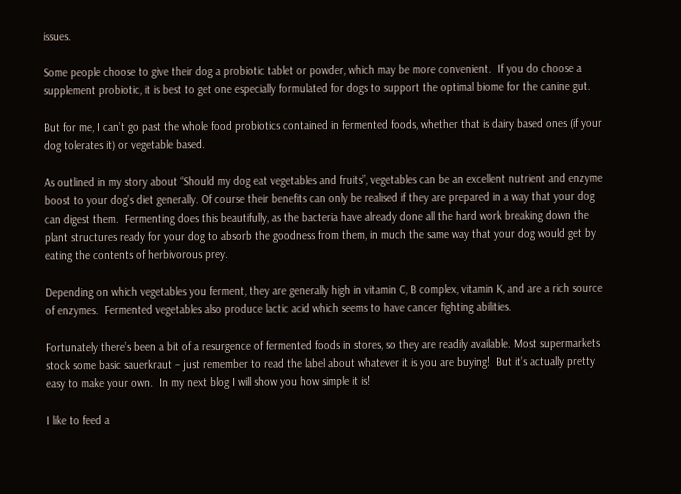issues.

Some people choose to give their dog a probiotic tablet or powder, which may be more convenient.  If you do choose a supplement probiotic, it is best to get one especially formulated for dogs to support the optimal biome for the canine gut.

But for me, I can’t go past the whole food probiotics contained in fermented foods, whether that is dairy based ones (if your dog tolerates it) or vegetable based.

As outlined in my story about “Should my dog eat vegetables and fruits”, vegetables can be an excellent nutrient and enzyme boost to your dog’s diet generally. Of course their benefits can only be realised if they are prepared in a way that your dog can digest them.  Fermenting does this beautifully, as the bacteria have already done all the hard work breaking down the plant structures ready for your dog to absorb the goodness from them, in much the same way that your dog would get by eating the contents of herbivorous prey.

Depending on which vegetables you ferment, they are generally high in vitamin C, B complex, vitamin K, and are a rich source of enzymes.  Fermented vegetables also produce lactic acid which seems to have cancer fighting abilities.

Fortunately there’s been a bit of a resurgence of fermented foods in stores, so they are readily available. Most supermarkets stock some basic sauerkraut – just remember to read the label about whatever it is you are buying!  But it’s actually pretty easy to make your own.  In my next blog I will show you how simple it is!

I like to feed a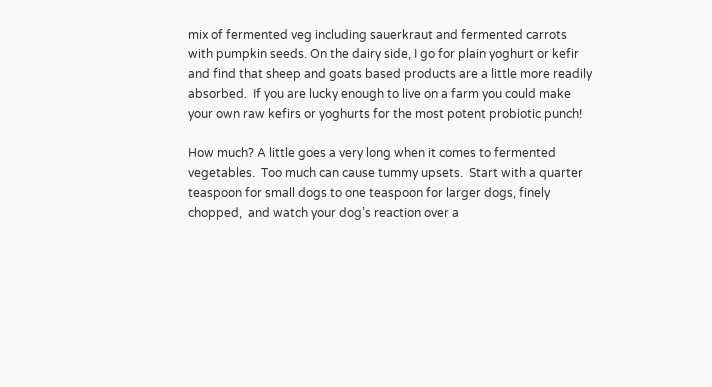mix of fermented veg including sauerkraut and fermented carrots with pumpkin seeds. On the dairy side, I go for plain yoghurt or kefir and find that sheep and goats based products are a little more readily absorbed.  If you are lucky enough to live on a farm you could make your own raw kefirs or yoghurts for the most potent probiotic punch!

How much? A little goes a very long when it comes to fermented vegetables.  Too much can cause tummy upsets.  Start with a quarter teaspoon for small dogs to one teaspoon for larger dogs, finely chopped,  and watch your dog’s reaction over a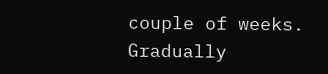couple of weeks.  Gradually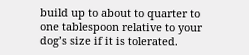build up to about to quarter to one tablespoon relative to your dog’s size if it is tolerated.